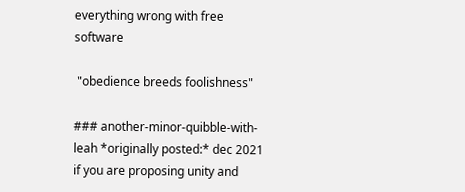everything wrong with free software

 "obedience breeds foolishness"

### another-minor-quibble-with-leah *originally posted:* dec 2021 if you are proposing unity and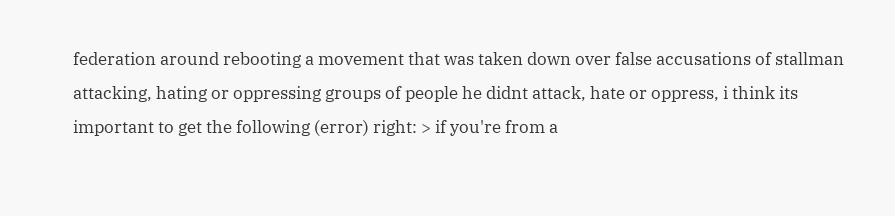federation around rebooting a movement that was taken down over false accusations of stallman attacking, hating or oppressing groups of people he didnt attack, hate or oppress, i think its important to get the following (error) right: > if you're from a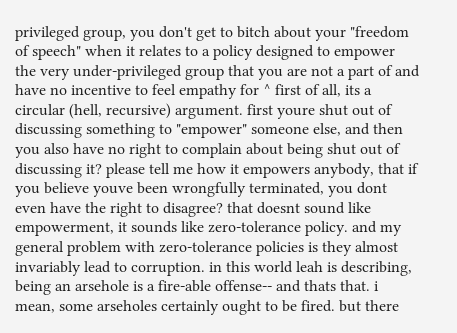privileged group, you don't get to bitch about your "freedom of speech" when it relates to a policy designed to empower the very under-privileged group that you are not a part of and have no incentive to feel empathy for ^ first of all, its a circular (hell, recursive) argument. first youre shut out of discussing something to "empower" someone else, and then you also have no right to complain about being shut out of discussing it? please tell me how it empowers anybody, that if you believe youve been wrongfully terminated, you dont even have the right to disagree? that doesnt sound like empowerment, it sounds like zero-tolerance policy. and my general problem with zero-tolerance policies is they almost invariably lead to corruption. in this world leah is describing, being an arsehole is a fire-able offense-- and thats that. i mean, some arseholes certainly ought to be fired. but there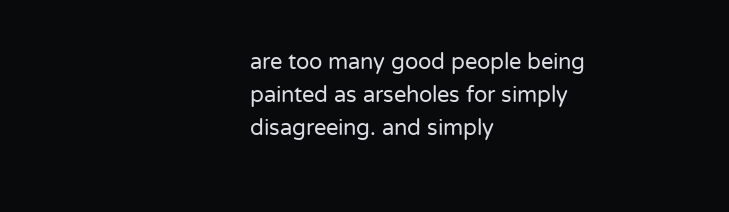are too many good people being painted as arseholes for simply disagreeing. and simply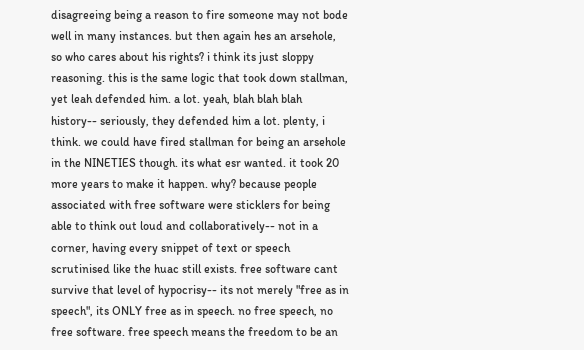disagreeing being a reason to fire someone may not bode well in many instances. but then again hes an arsehole, so who cares about his rights? i think its just sloppy reasoning. this is the same logic that took down stallman, yet leah defended him. a lot. yeah, blah blah blah history-- seriously, they defended him a lot. plenty, i think. we could have fired stallman for being an arsehole in the NINETIES though. its what esr wanted. it took 20 more years to make it happen. why? because people associated with free software were sticklers for being able to think out loud and collaboratively-- not in a corner, having every snippet of text or speech scrutinised like the huac still exists. free software cant survive that level of hypocrisy-- its not merely "free as in speech", its ONLY free as in speech. no free speech, no free software. free speech means the freedom to be an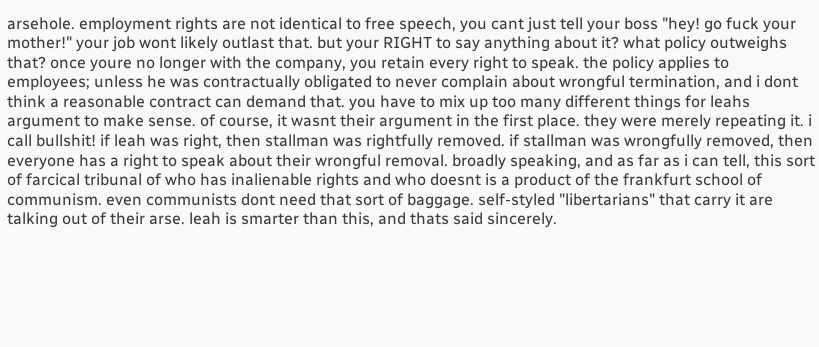arsehole. employment rights are not identical to free speech, you cant just tell your boss "hey! go fuck your mother!" your job wont likely outlast that. but your RIGHT to say anything about it? what policy outweighs that? once youre no longer with the company, you retain every right to speak. the policy applies to employees; unless he was contractually obligated to never complain about wrongful termination, and i dont think a reasonable contract can demand that. you have to mix up too many different things for leahs argument to make sense. of course, it wasnt their argument in the first place. they were merely repeating it. i call bullshit! if leah was right, then stallman was rightfully removed. if stallman was wrongfully removed, then everyone has a right to speak about their wrongful removal. broadly speaking, and as far as i can tell, this sort of farcical tribunal of who has inalienable rights and who doesnt is a product of the frankfurt school of communism. even communists dont need that sort of baggage. self-styled "libertarians" that carry it are talking out of their arse. leah is smarter than this, and thats said sincerely.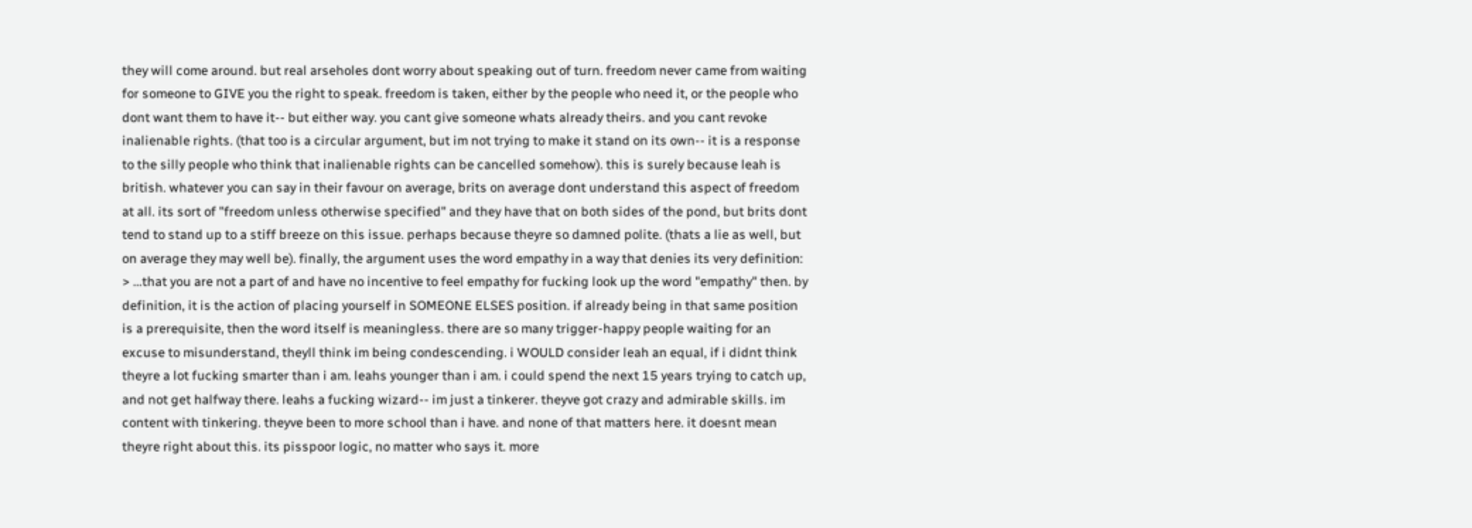they will come around. but real arseholes dont worry about speaking out of turn. freedom never came from waiting for someone to GIVE you the right to speak. freedom is taken, either by the people who need it, or the people who dont want them to have it-- but either way. you cant give someone whats already theirs. and you cant revoke inalienable rights. (that too is a circular argument, but im not trying to make it stand on its own-- it is a response to the silly people who think that inalienable rights can be cancelled somehow). this is surely because leah is british. whatever you can say in their favour on average, brits on average dont understand this aspect of freedom at all. its sort of "freedom unless otherwise specified" and they have that on both sides of the pond, but brits dont tend to stand up to a stiff breeze on this issue. perhaps because theyre so damned polite. (thats a lie as well, but on average they may well be). finally, the argument uses the word empathy in a way that denies its very definition: > ...that you are not a part of and have no incentive to feel empathy for fucking look up the word "empathy" then. by definition, it is the action of placing yourself in SOMEONE ELSES position. if already being in that same position is a prerequisite, then the word itself is meaningless. there are so many trigger-happy people waiting for an excuse to misunderstand, theyll think im being condescending. i WOULD consider leah an equal, if i didnt think theyre a lot fucking smarter than i am. leahs younger than i am. i could spend the next 15 years trying to catch up, and not get halfway there. leahs a fucking wizard-- im just a tinkerer. theyve got crazy and admirable skills. im content with tinkering. theyve been to more school than i have. and none of that matters here. it doesnt mean theyre right about this. its pisspoor logic, no matter who says it. more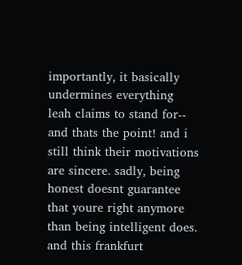importantly, it basically undermines everything leah claims to stand for-- and thats the point! and i still think their motivations are sincere. sadly, being honest doesnt guarantee that youre right anymore than being intelligent does. and this frankfurt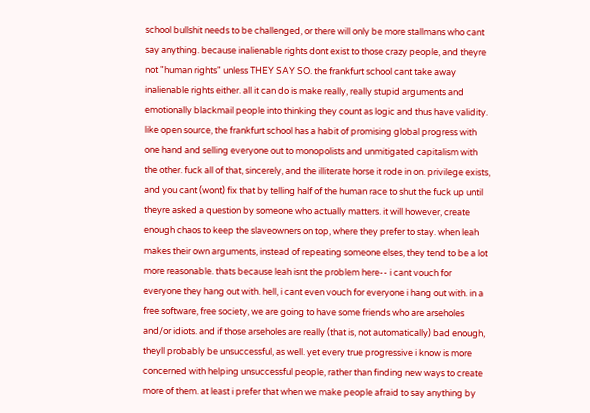school bullshit needs to be challenged, or there will only be more stallmans who cant say anything. because inalienable rights dont exist to those crazy people, and theyre not "human rights" unless THEY SAY SO. the frankfurt school cant take away inalienable rights either. all it can do is make really, really stupid arguments and emotionally blackmail people into thinking they count as logic and thus have validity. like open source, the frankfurt school has a habit of promising global progress with one hand and selling everyone out to monopolists and unmitigated capitalism with the other. fuck all of that, sincerely, and the illiterate horse it rode in on. privilege exists, and you cant (wont) fix that by telling half of the human race to shut the fuck up until theyre asked a question by someone who actually matters. it will however, create enough chaos to keep the slaveowners on top, where they prefer to stay. when leah makes their own arguments, instead of repeating someone elses, they tend to be a lot more reasonable. thats because leah isnt the problem here-- i cant vouch for everyone they hang out with. hell, i cant even vouch for everyone i hang out with. in a free software, free society, we are going to have some friends who are arseholes and/or idiots. and if those arseholes are really (that is, not automatically) bad enough, theyll probably be unsuccessful, as well. yet every true progressive i know is more concerned with helping unsuccessful people, rather than finding new ways to create more of them. at least i prefer that when we make people afraid to say anything by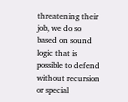threatening their job, we do so based on sound logic that is possible to defend without recursion or special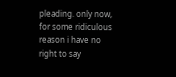pleading. only now, for some ridiculous reason i have no right to say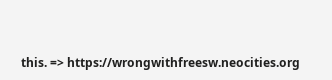this. => https://wrongwithfreesw.neocities.org